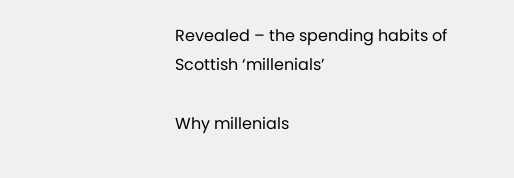Revealed – the spending habits of Scottish ‘millenials’

Why millenials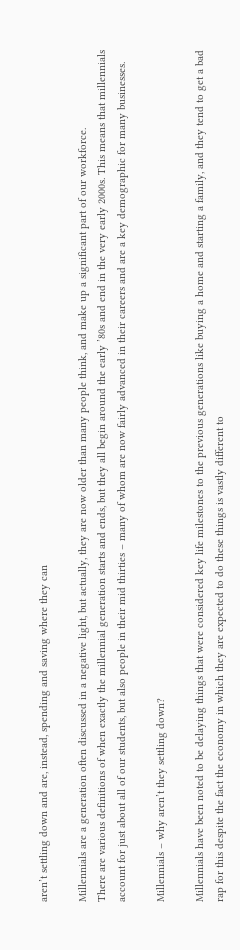aren’t settling down and are, instead, spending and saving where they can

Millennials are a generation often discussed in a negative light, but actually, they are now older than many people think, and make up a significant part of our workforce.
There are various definitions of when exactly the millennial generation starts and ends, but they all begin around the early ’80s and end in the very early 2000s. This means that millennials account for just about all of our students, but also people in their mid thirties – many of whom are now fairly advanced in their careers and are a key demographic for many businesses.

Millennials – why aren’t they settling down?

Millennials have been noted to be delaying things that were considered key life milestones to the previous generations like buying a home and starting a family, and they tend to get a bad rap for this despite the fact the economy in which they are expected to do these things is vastly different to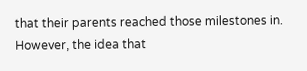that their parents reached those milestones in.
However, the idea that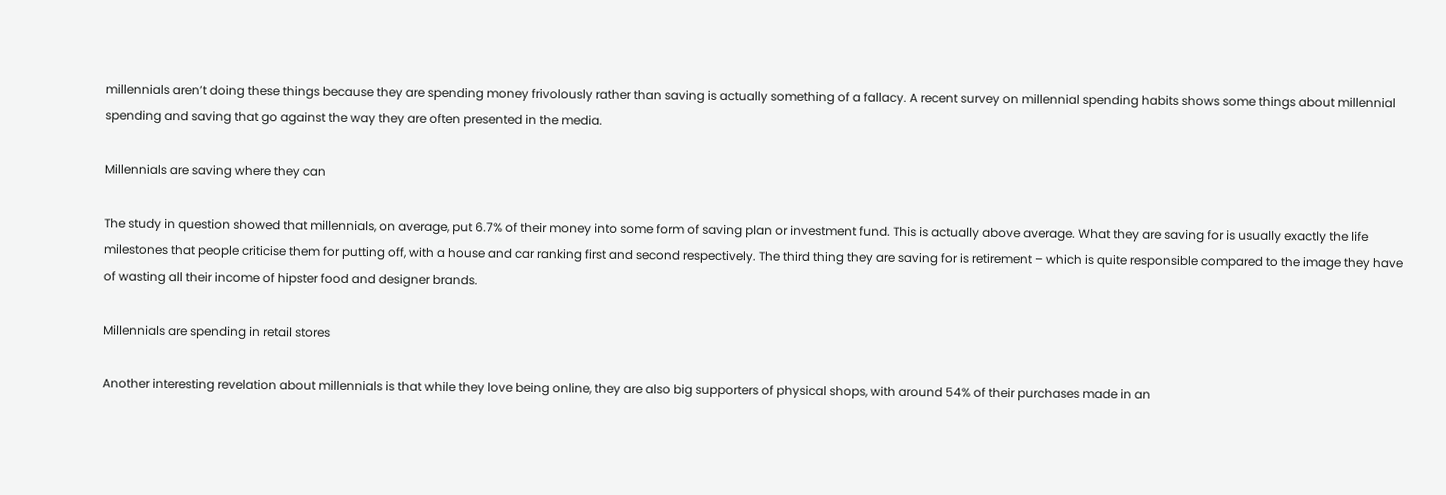millennials aren’t doing these things because they are spending money frivolously rather than saving is actually something of a fallacy. A recent survey on millennial spending habits shows some things about millennial spending and saving that go against the way they are often presented in the media.

Millennials are saving where they can

The study in question showed that millennials, on average, put 6.7% of their money into some form of saving plan or investment fund. This is actually above average. What they are saving for is usually exactly the life milestones that people criticise them for putting off, with a house and car ranking first and second respectively. The third thing they are saving for is retirement – which is quite responsible compared to the image they have of wasting all their income of hipster food and designer brands.

Millennials are spending in retail stores

Another interesting revelation about millennials is that while they love being online, they are also big supporters of physical shops, with around 54% of their purchases made in an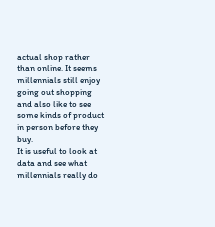actual shop rather than online. It seems millennials still enjoy going out shopping and also like to see some kinds of product in person before they buy.
It is useful to look at data and see what millennials really do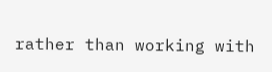rather than working with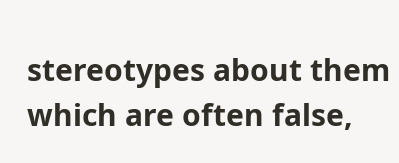stereotypes about them which are often false,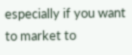especially if you want to market to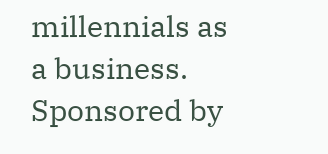millennials as a business.
Sponsored by